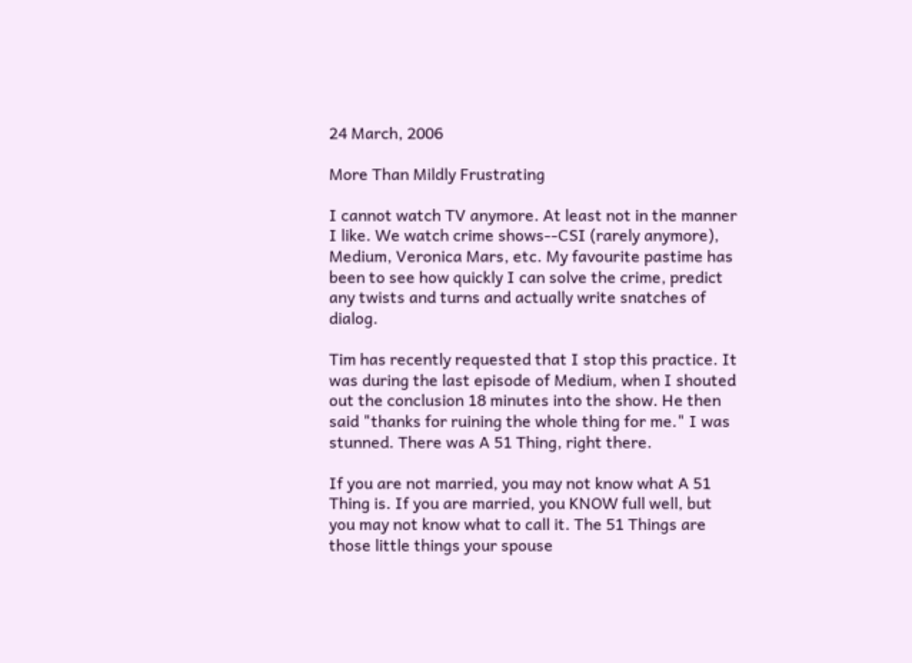24 March, 2006

More Than Mildly Frustrating

I cannot watch TV anymore. At least not in the manner I like. We watch crime shows--CSI (rarely anymore), Medium, Veronica Mars, etc. My favourite pastime has been to see how quickly I can solve the crime, predict any twists and turns and actually write snatches of dialog.

Tim has recently requested that I stop this practice. It was during the last episode of Medium, when I shouted out the conclusion 18 minutes into the show. He then said "thanks for ruining the whole thing for me." I was stunned. There was A 51 Thing, right there.

If you are not married, you may not know what A 51 Thing is. If you are married, you KNOW full well, but you may not know what to call it. The 51 Things are those little things your spouse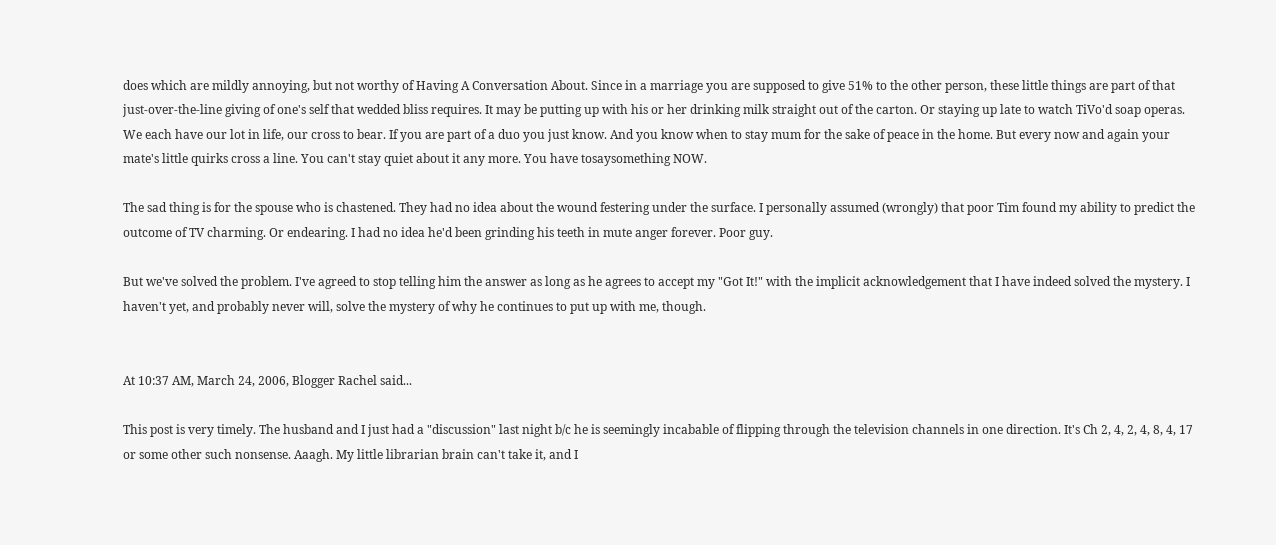does which are mildly annoying, but not worthy of Having A Conversation About. Since in a marriage you are supposed to give 51% to the other person, these little things are part of that just-over-the-line giving of one's self that wedded bliss requires. It may be putting up with his or her drinking milk straight out of the carton. Or staying up late to watch TiVo'd soap operas. We each have our lot in life, our cross to bear. If you are part of a duo you just know. And you know when to stay mum for the sake of peace in the home. But every now and again your mate's little quirks cross a line. You can't stay quiet about it any more. You have tosaysomething NOW.

The sad thing is for the spouse who is chastened. They had no idea about the wound festering under the surface. I personally assumed (wrongly) that poor Tim found my ability to predict the outcome of TV charming. Or endearing. I had no idea he'd been grinding his teeth in mute anger forever. Poor guy.

But we've solved the problem. I've agreed to stop telling him the answer as long as he agrees to accept my "Got It!" with the implicit acknowledgement that I have indeed solved the mystery. I haven't yet, and probably never will, solve the mystery of why he continues to put up with me, though.


At 10:37 AM, March 24, 2006, Blogger Rachel said...

This post is very timely. The husband and I just had a "discussion" last night b/c he is seemingly incabable of flipping through the television channels in one direction. It's Ch 2, 4, 2, 4, 8, 4, 17 or some other such nonsense. Aaagh. My little librarian brain can't take it, and I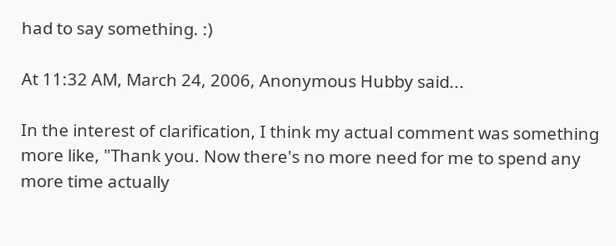had to say something. :)

At 11:32 AM, March 24, 2006, Anonymous Hubby said...

In the interest of clarification, I think my actual comment was something more like, "Thank you. Now there's no more need for me to spend any more time actually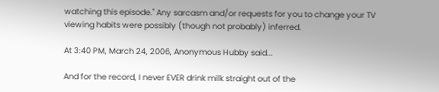watching this episode." Any sarcasm and/or requests for you to change your TV viewing habits were possibly (though not probably) inferred.

At 3:40 PM, March 24, 2006, Anonymous Hubby said...

And for the record, I never EVER drink milk straight out of the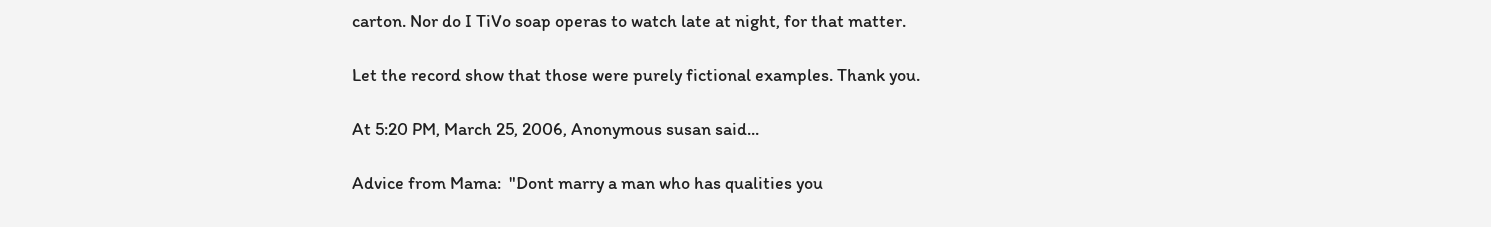carton. Nor do I TiVo soap operas to watch late at night, for that matter.

Let the record show that those were purely fictional examples. Thank you.

At 5:20 PM, March 25, 2006, Anonymous susan said...

Advice from Mama:  "Dont marry a man who has qualities you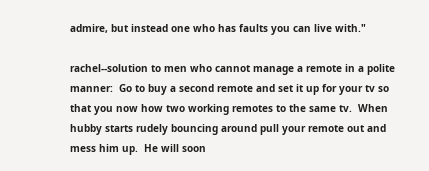admire, but instead one who has faults you can live with."

rachel--solution to men who cannot manage a remote in a polite manner:  Go to buy a second remote and set it up for your tv so that you now how two working remotes to the same tv.  When hubby starts rudely bouncing around pull your remote out and mess him up.  He will soon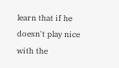learn that if he doesn't play nice with the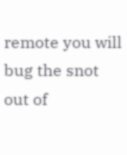remote you will bug the snot out of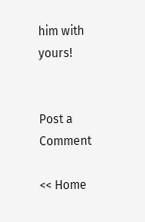him with yours!


Post a Comment

<< Home